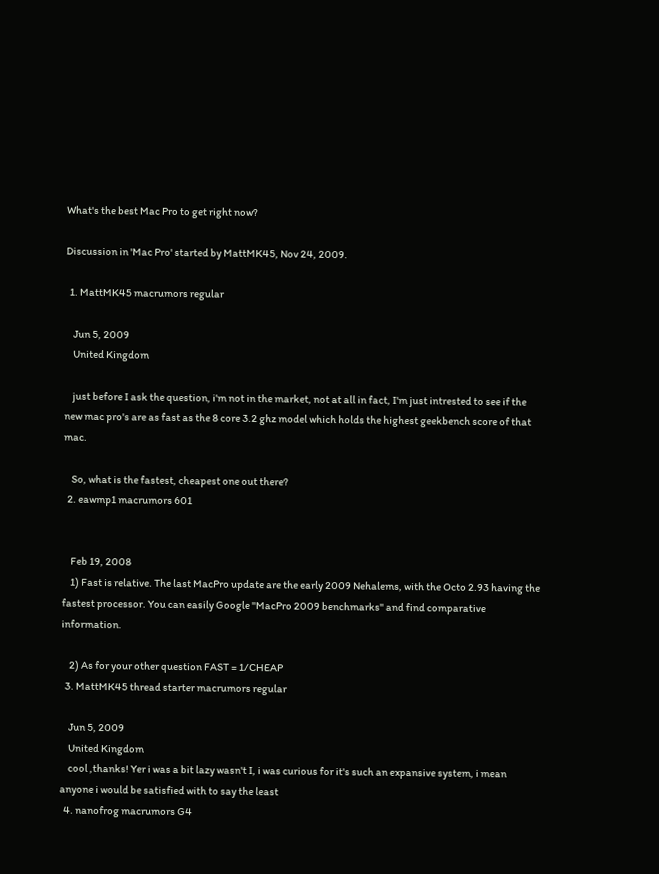What's the best Mac Pro to get right now?

Discussion in 'Mac Pro' started by MattMK45, Nov 24, 2009.

  1. MattMK45 macrumors regular

    Jun 5, 2009
    United Kingdom

    just before I ask the question, i'm not in the market, not at all in fact, I'm just intrested to see if the new mac pro's are as fast as the 8 core 3.2 ghz model which holds the highest geekbench score of that mac.

    So, what is the fastest, cheapest one out there?
  2. eawmp1 macrumors 601


    Feb 19, 2008
    1) Fast is relative. The last MacPro update are the early 2009 Nehalems, with the Octo 2.93 having the fastest processor. You can easily Google "MacPro 2009 benchmarks" and find comparative information.

    2) As for your other question FAST = 1/CHEAP
  3. MattMK45 thread starter macrumors regular

    Jun 5, 2009
    United Kingdom
    cool ,thanks! Yer i was a bit lazy wasn't I, i was curious for it's such an expansive system, i mean anyone i would be satisfied with to say the least
  4. nanofrog macrumors G4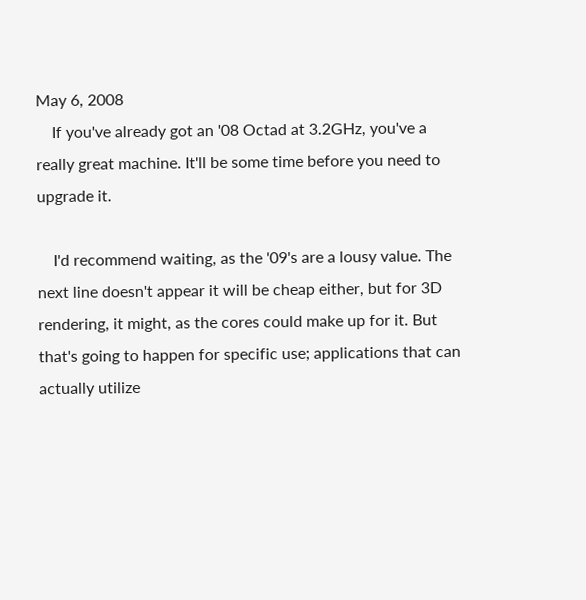May 6, 2008
    If you've already got an '08 Octad at 3.2GHz, you've a really great machine. It'll be some time before you need to upgrade it.

    I'd recommend waiting, as the '09's are a lousy value. The next line doesn't appear it will be cheap either, but for 3D rendering, it might, as the cores could make up for it. But that's going to happen for specific use; applications that can actually utilize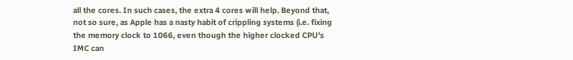all the cores. In such cases, the extra 4 cores will help. Beyond that, not so sure, as Apple has a nasty habit of crippling systems (i.e. fixing the memory clock to 1066, even though the higher clocked CPU's IMC can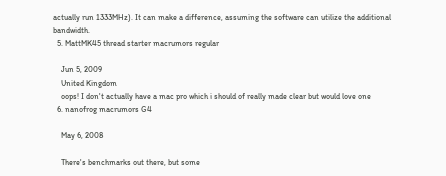actually run 1333MHz). It can make a difference, assuming the software can utilize the additional bandwidth.
  5. MattMK45 thread starter macrumors regular

    Jun 5, 2009
    United Kingdom
    oops! I don't actually have a mac pro which i should of really made clear but would love one
  6. nanofrog macrumors G4

    May 6, 2008

    There's benchmarks out there, but some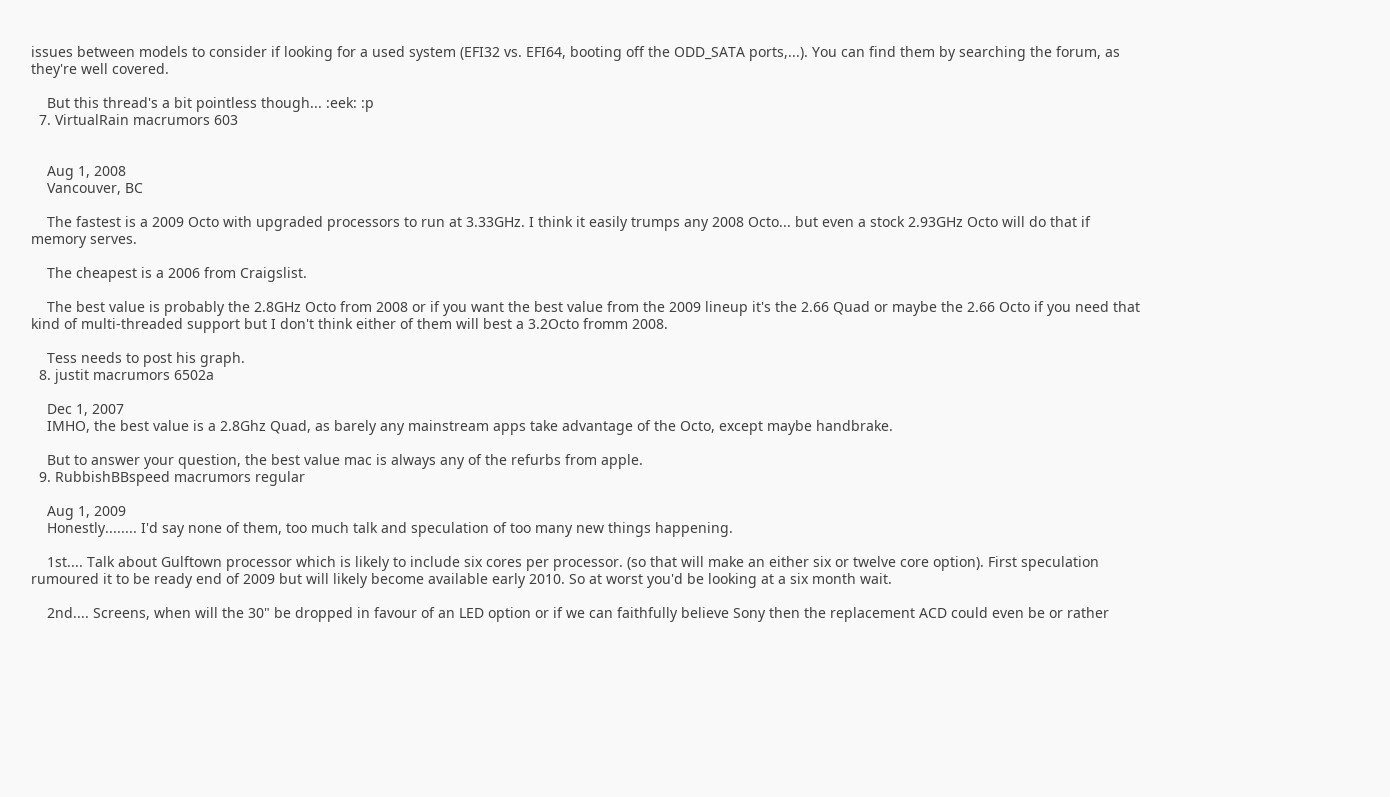issues between models to consider if looking for a used system (EFI32 vs. EFI64, booting off the ODD_SATA ports,...). You can find them by searching the forum, as they're well covered.

    But this thread's a bit pointless though... :eek: :p
  7. VirtualRain macrumors 603


    Aug 1, 2008
    Vancouver, BC

    The fastest is a 2009 Octo with upgraded processors to run at 3.33GHz. I think it easily trumps any 2008 Octo... but even a stock 2.93GHz Octo will do that if memory serves.

    The cheapest is a 2006 from Craigslist.

    The best value is probably the 2.8GHz Octo from 2008 or if you want the best value from the 2009 lineup it's the 2.66 Quad or maybe the 2.66 Octo if you need that kind of multi-threaded support but I don't think either of them will best a 3.2Octo fromm 2008.

    Tess needs to post his graph.
  8. justit macrumors 6502a

    Dec 1, 2007
    IMHO, the best value is a 2.8Ghz Quad, as barely any mainstream apps take advantage of the Octo, except maybe handbrake.

    But to answer your question, the best value mac is always any of the refurbs from apple.
  9. RubbishBBspeed macrumors regular

    Aug 1, 2009
    Honestly........ I'd say none of them, too much talk and speculation of too many new things happening.

    1st.... Talk about Gulftown processor which is likely to include six cores per processor. (so that will make an either six or twelve core option). First speculation rumoured it to be ready end of 2009 but will likely become available early 2010. So at worst you'd be looking at a six month wait.

    2nd.... Screens, when will the 30" be dropped in favour of an LED option or if we can faithfully believe Sony then the replacement ACD could even be or rather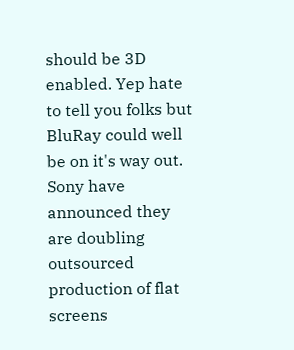should be 3D enabled. Yep hate to tell you folks but BluRay could well be on it's way out. Sony have announced they are doubling outsourced production of flat screens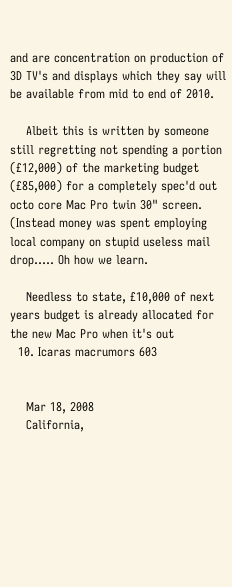and are concentration on production of 3D TV's and displays which they say will be available from mid to end of 2010.

    Albeit this is written by someone still regretting not spending a portion (£12,000) of the marketing budget (£85,000) for a completely spec'd out octo core Mac Pro twin 30" screen. (Instead money was spent employing local company on stupid useless mail drop..... Oh how we learn.

    Needless to state, £10,000 of next years budget is already allocated for the new Mac Pro when it's out
  10. Icaras macrumors 603


    Mar 18, 2008
    California,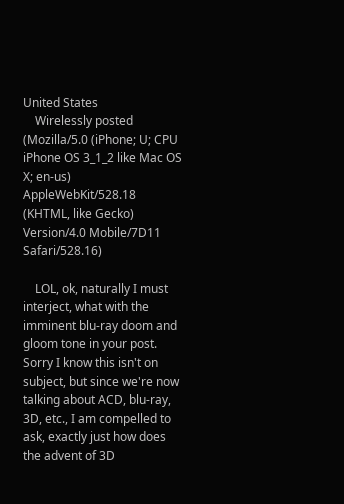United States
    Wirelessly posted (Mozilla/5.0 (iPhone; U; CPU iPhone OS 3_1_2 like Mac OS X; en-us) AppleWebKit/528.18 (KHTML, like Gecko) Version/4.0 Mobile/7D11 Safari/528.16)

    LOL, ok, naturally I must interject, what with the imminent blu-ray doom and gloom tone in your post. Sorry I know this isn't on subject, but since we're now talking about ACD, blu-ray, 3D, etc., I am compelled to ask, exactly just how does the advent of 3D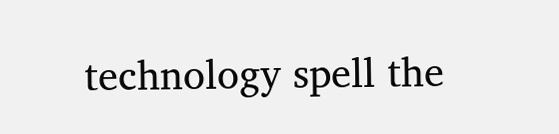technology spell the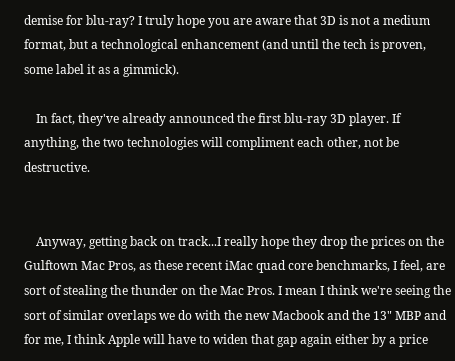demise for blu-ray? I truly hope you are aware that 3D is not a medium format, but a technological enhancement (and until the tech is proven, some label it as a gimmick).

    In fact, they've already announced the first blu-ray 3D player. If anything, the two technologies will compliment each other, not be destructive.


    Anyway, getting back on track...I really hope they drop the prices on the Gulftown Mac Pros, as these recent iMac quad core benchmarks, I feel, are sort of stealing the thunder on the Mac Pros. I mean I think we're seeing the sort of similar overlaps we do with the new Macbook and the 13" MBP and for me, I think Apple will have to widen that gap again either by a price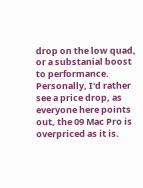drop on the low quad, or a substanial boost to performance. Personally, I'd rather see a price drop, as everyone here points out, the 09 Mac Pro is overpriced as it is.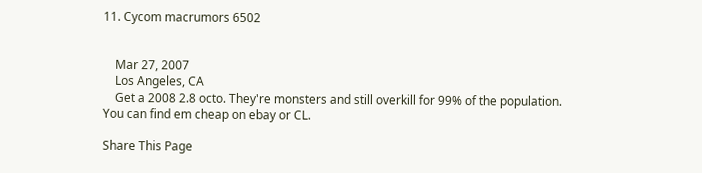11. Cycom macrumors 6502


    Mar 27, 2007
    Los Angeles, CA
    Get a 2008 2.8 octo. They're monsters and still overkill for 99% of the population. You can find em cheap on ebay or CL.

Share This Page